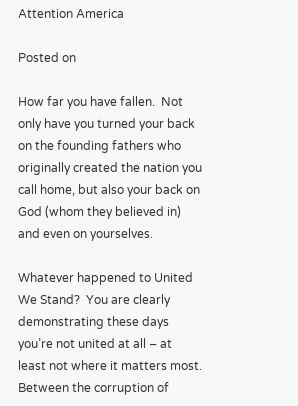Attention America

Posted on

How far you have fallen.  Not only have you turned your back on the founding fathers who originally created the nation you call home, but also your back on God (whom they believed in) and even on yourselves.

Whatever happened to United We Stand?  You are clearly demonstrating these days you’re not united at all – at least not where it matters most.  Between the corruption of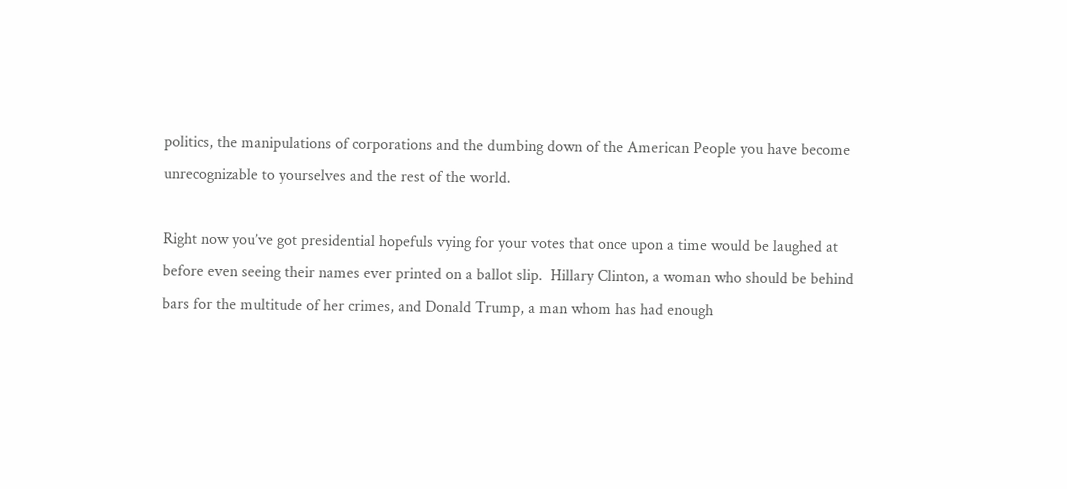politics, the manipulations of corporations and the dumbing down of the American People you have become unrecognizable to yourselves and the rest of the world.

Right now you’ve got presidential hopefuls vying for your votes that once upon a time would be laughed at before even seeing their names ever printed on a ballot slip.  Hillary Clinton, a woman who should be behind bars for the multitude of her crimes, and Donald Trump, a man whom has had enough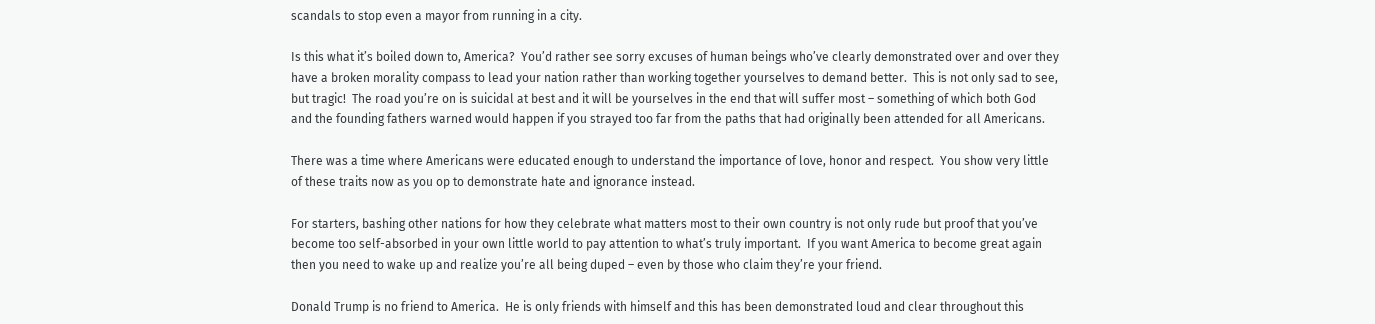scandals to stop even a mayor from running in a city.

Is this what it’s boiled down to, America?  You’d rather see sorry excuses of human beings who’ve clearly demonstrated over and over they have a broken morality compass to lead your nation rather than working together yourselves to demand better.  This is not only sad to see, but tragic!  The road you’re on is suicidal at best and it will be yourselves in the end that will suffer most – something of which both God and the founding fathers warned would happen if you strayed too far from the paths that had originally been attended for all Americans.

There was a time where Americans were educated enough to understand the importance of love, honor and respect.  You show very little of these traits now as you op to demonstrate hate and ignorance instead.

For starters, bashing other nations for how they celebrate what matters most to their own country is not only rude but proof that you’ve become too self-absorbed in your own little world to pay attention to what’s truly important.  If you want America to become great again then you need to wake up and realize you’re all being duped – even by those who claim they’re your friend.

Donald Trump is no friend to America.  He is only friends with himself and this has been demonstrated loud and clear throughout this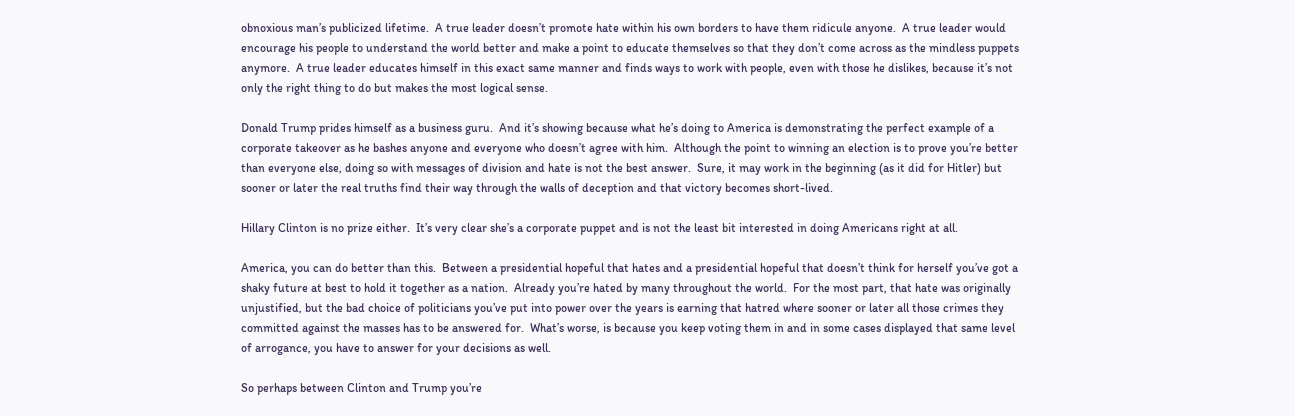obnoxious man’s publicized lifetime.  A true leader doesn’t promote hate within his own borders to have them ridicule anyone.  A true leader would encourage his people to understand the world better and make a point to educate themselves so that they don’t come across as the mindless puppets anymore.  A true leader educates himself in this exact same manner and finds ways to work with people, even with those he dislikes, because it’s not only the right thing to do but makes the most logical sense.

Donald Trump prides himself as a business guru.  And it’s showing because what he’s doing to America is demonstrating the perfect example of a corporate takeover as he bashes anyone and everyone who doesn’t agree with him.  Although the point to winning an election is to prove you’re better than everyone else, doing so with messages of division and hate is not the best answer.  Sure, it may work in the beginning (as it did for Hitler) but sooner or later the real truths find their way through the walls of deception and that victory becomes short-lived.

Hillary Clinton is no prize either.  It’s very clear she’s a corporate puppet and is not the least bit interested in doing Americans right at all.

America, you can do better than this.  Between a presidential hopeful that hates and a presidential hopeful that doesn’t think for herself you’ve got a shaky future at best to hold it together as a nation.  Already you’re hated by many throughout the world.  For the most part, that hate was originally unjustified, but the bad choice of politicians you’ve put into power over the years is earning that hatred where sooner or later all those crimes they committed against the masses has to be answered for.  What’s worse, is because you keep voting them in and in some cases displayed that same level of arrogance, you have to answer for your decisions as well.

So perhaps between Clinton and Trump you’re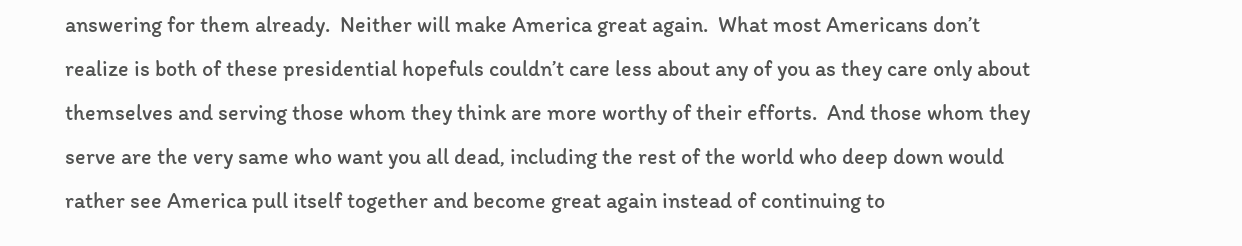answering for them already.  Neither will make America great again.  What most Americans don’t realize is both of these presidential hopefuls couldn’t care less about any of you as they care only about themselves and serving those whom they think are more worthy of their efforts.  And those whom they serve are the very same who want you all dead, including the rest of the world who deep down would rather see America pull itself together and become great again instead of continuing to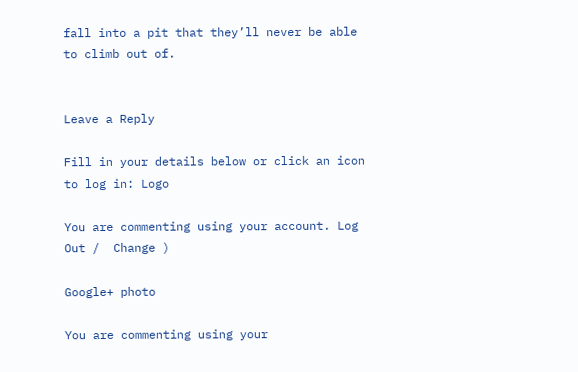fall into a pit that they’ll never be able to climb out of.


Leave a Reply

Fill in your details below or click an icon to log in: Logo

You are commenting using your account. Log Out /  Change )

Google+ photo

You are commenting using your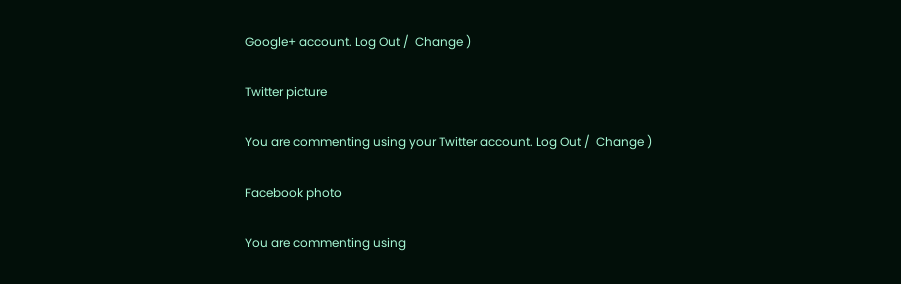Google+ account. Log Out /  Change )

Twitter picture

You are commenting using your Twitter account. Log Out /  Change )

Facebook photo

You are commenting using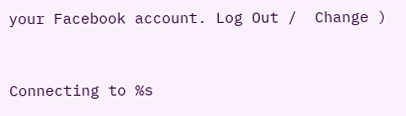your Facebook account. Log Out /  Change )


Connecting to %s